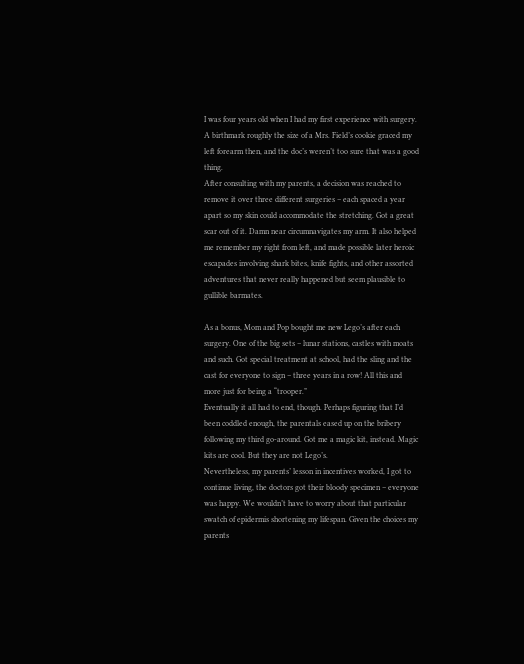I was four years old when I had my first experience with surgery. A birthmark roughly the size of a Mrs. Field’s cookie graced my left forearm then, and the doc’s weren’t too sure that was a good thing.
After consulting with my parents, a decision was reached to remove it over three different surgeries – each spaced a year apart so my skin could accommodate the stretching. Got a great scar out of it. Damn near circumnavigates my arm. It also helped me remember my right from left, and made possible later heroic escapades involving shark bites, knife fights, and other assorted adventures that never really happened but seem plausible to gullible barmates.

As a bonus, Mom and Pop bought me new Lego’s after each surgery. One of the big sets – lunar stations, castles with moats and such. Got special treatment at school, had the sling and the cast for everyone to sign – three years in a row! All this and more just for being a “trooper.”
Eventually it all had to end, though. Perhaps figuring that I’d been coddled enough, the parentals eased up on the bribery following my third go-around. Got me a magic kit, instead. Magic kits are cool. But they are not Lego’s.
Nevertheless, my parents’ lesson in incentives worked, I got to continue living, the doctors got their bloody specimen – everyone was happy. We wouldn’t have to worry about that particular swatch of epidermis shortening my lifespan. Given the choices my parents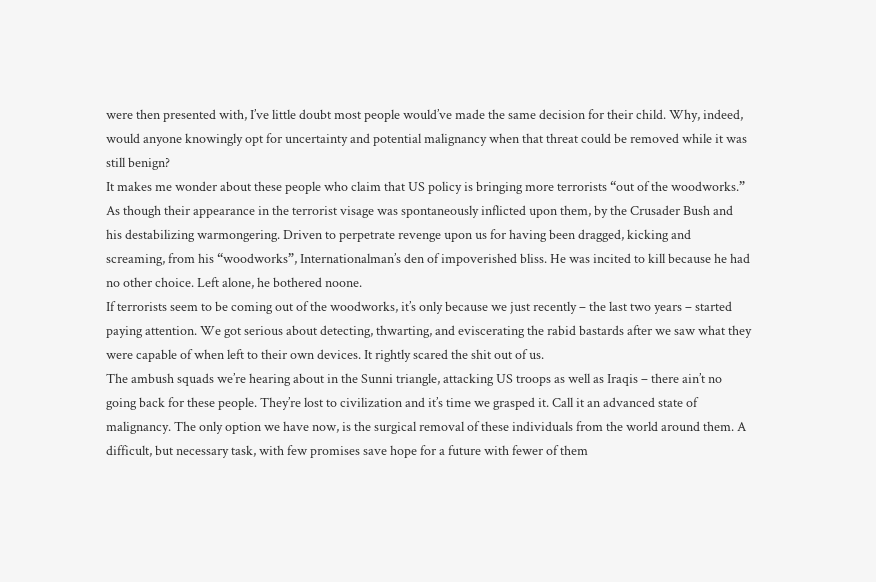were then presented with, I’ve little doubt most people would’ve made the same decision for their child. Why, indeed, would anyone knowingly opt for uncertainty and potential malignancy when that threat could be removed while it was still benign?
It makes me wonder about these people who claim that US policy is bringing more terrorists “out of the woodworks.” As though their appearance in the terrorist visage was spontaneously inflicted upon them, by the Crusader Bush and his destabilizing warmongering. Driven to perpetrate revenge upon us for having been dragged, kicking and screaming, from his “woodworks”, Internationalman’s den of impoverished bliss. He was incited to kill because he had no other choice. Left alone, he bothered noone.
If terrorists seem to be coming out of the woodworks, it’s only because we just recently – the last two years – started paying attention. We got serious about detecting, thwarting, and eviscerating the rabid bastards after we saw what they were capable of when left to their own devices. It rightly scared the shit out of us.
The ambush squads we’re hearing about in the Sunni triangle, attacking US troops as well as Iraqis – there ain’t no going back for these people. They’re lost to civilization and it’s time we grasped it. Call it an advanced state of malignancy. The only option we have now, is the surgical removal of these individuals from the world around them. A difficult, but necessary task, with few promises save hope for a future with fewer of them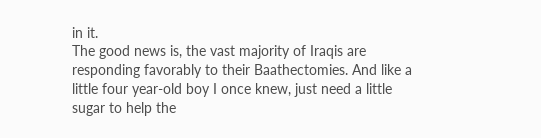in it.
The good news is, the vast majority of Iraqis are responding favorably to their Baathectomies. And like a little four year-old boy I once knew, just need a little sugar to help the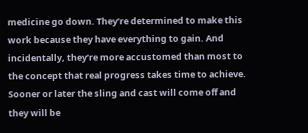medicine go down. They’re determined to make this work because they have everything to gain. And incidentally, they’re more accustomed than most to the concept that real progress takes time to achieve. Sooner or later the sling and cast will come off and they will be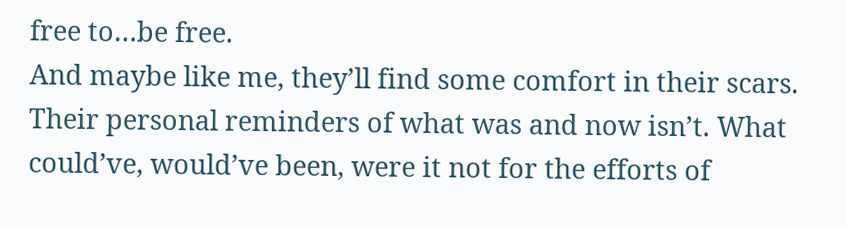free to…be free.
And maybe like me, they’ll find some comfort in their scars. Their personal reminders of what was and now isn’t. What could’ve, would’ve been, were it not for the efforts of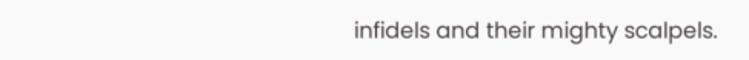infidels and their mighty scalpels.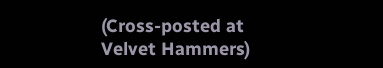(Cross-posted at Velvet Hammers)